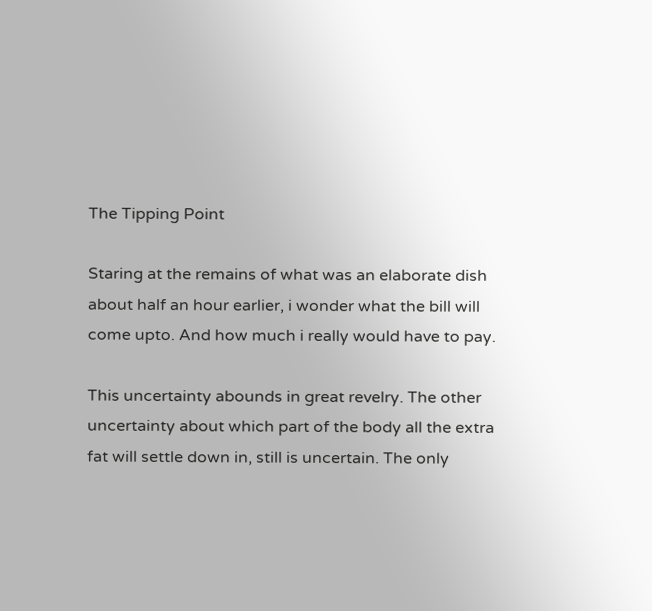The Tipping Point

Staring at the remains of what was an elaborate dish about half an hour earlier, i wonder what the bill will come upto. And how much i really would have to pay.

This uncertainty abounds in great revelry. The other uncertainty about which part of the body all the extra fat will settle down in, still is uncertain. The only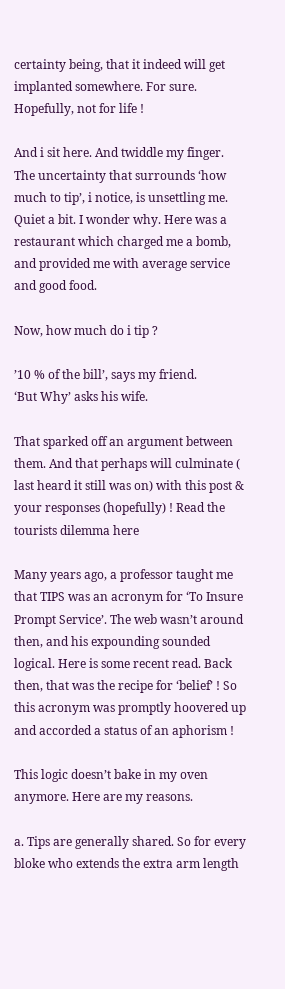certainty being, that it indeed will get implanted somewhere. For sure. Hopefully, not for life !

And i sit here. And twiddle my finger. The uncertainty that surrounds ‘how much to tip’, i notice, is unsettling me. Quiet a bit. I wonder why. Here was a restaurant which charged me a bomb, and provided me with average service and good food.

Now, how much do i tip ?

’10 % of the bill’, says my friend.
‘But Why’ asks his wife.

That sparked off an argument between them. And that perhaps will culminate ( last heard it still was on) with this post & your responses (hopefully) ! Read the tourists dilemma here

Many years ago, a professor taught me that TIPS was an acronym for ‘To Insure Prompt Service’. The web wasn’t around then, and his expounding sounded logical. Here is some recent read. Back then, that was the recipe for ‘belief’ ! So this acronym was promptly hoovered up and accorded a status of an aphorism !

This logic doesn’t bake in my oven anymore. Here are my reasons.

a. Tips are generally shared. So for every bloke who extends the extra arm length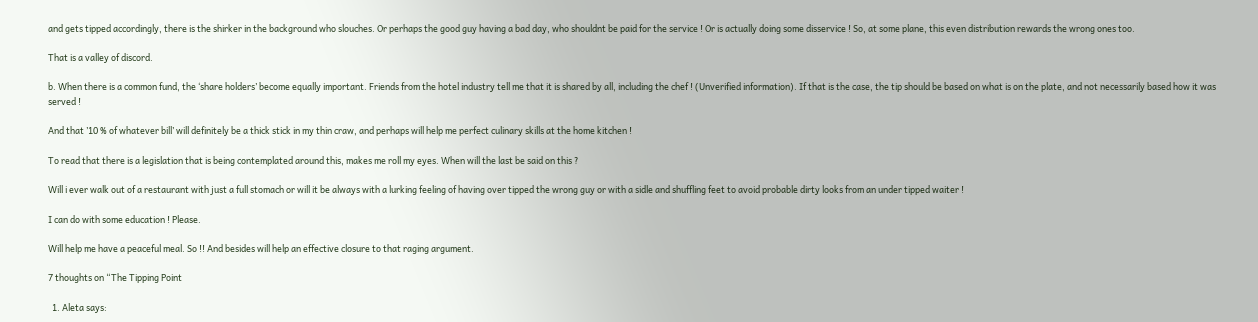and gets tipped accordingly, there is the shirker in the background who slouches. Or perhaps the good guy having a bad day, who shouldnt be paid for the service ! Or is actually doing some disservice ! So, at some plane, this even distribution rewards the wrong ones too.

That is a valley of discord.

b. When there is a common fund, the ‘share holders’ become equally important. Friends from the hotel industry tell me that it is shared by all, including the chef ! (Unverified information). If that is the case, the tip should be based on what is on the plate, and not necessarily based how it was served !

And that ’10 % of whatever bill’ will definitely be a thick stick in my thin craw, and perhaps will help me perfect culinary skills at the home kitchen !

To read that there is a legislation that is being contemplated around this, makes me roll my eyes. When will the last be said on this ?

Will i ever walk out of a restaurant with just a full stomach or will it be always with a lurking feeling of having over tipped the wrong guy or with a sidle and shuffling feet to avoid probable dirty looks from an under tipped waiter !

I can do with some education ! Please.

Will help me have a peaceful meal. So !! And besides will help an effective closure to that raging argument.

7 thoughts on “The Tipping Point

  1. Aleta says: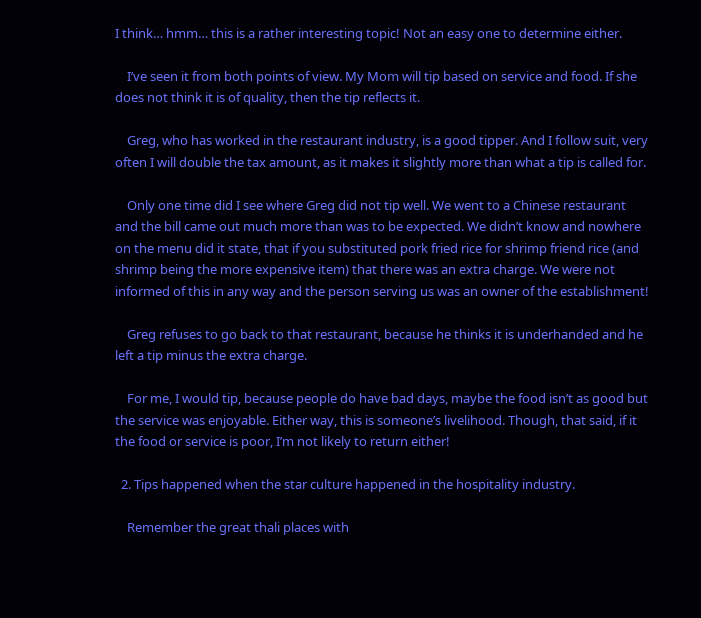I think… hmm… this is a rather interesting topic! Not an easy one to determine either.

    I’ve seen it from both points of view. My Mom will tip based on service and food. If she does not think it is of quality, then the tip reflects it.

    Greg, who has worked in the restaurant industry, is a good tipper. And I follow suit, very often I will double the tax amount, as it makes it slightly more than what a tip is called for.

    Only one time did I see where Greg did not tip well. We went to a Chinese restaurant and the bill came out much more than was to be expected. We didn’t know and nowhere on the menu did it state, that if you substituted pork fried rice for shrimp friend rice (and shrimp being the more expensive item) that there was an extra charge. We were not informed of this in any way and the person serving us was an owner of the establishment!

    Greg refuses to go back to that restaurant, because he thinks it is underhanded and he left a tip minus the extra charge.

    For me, I would tip, because people do have bad days, maybe the food isn’t as good but the service was enjoyable. Either way, this is someone’s livelihood. Though, that said, if it the food or service is poor, I’m not likely to return either!

  2. Tips happened when the star culture happened in the hospitality industry.

    Remember the great thali places with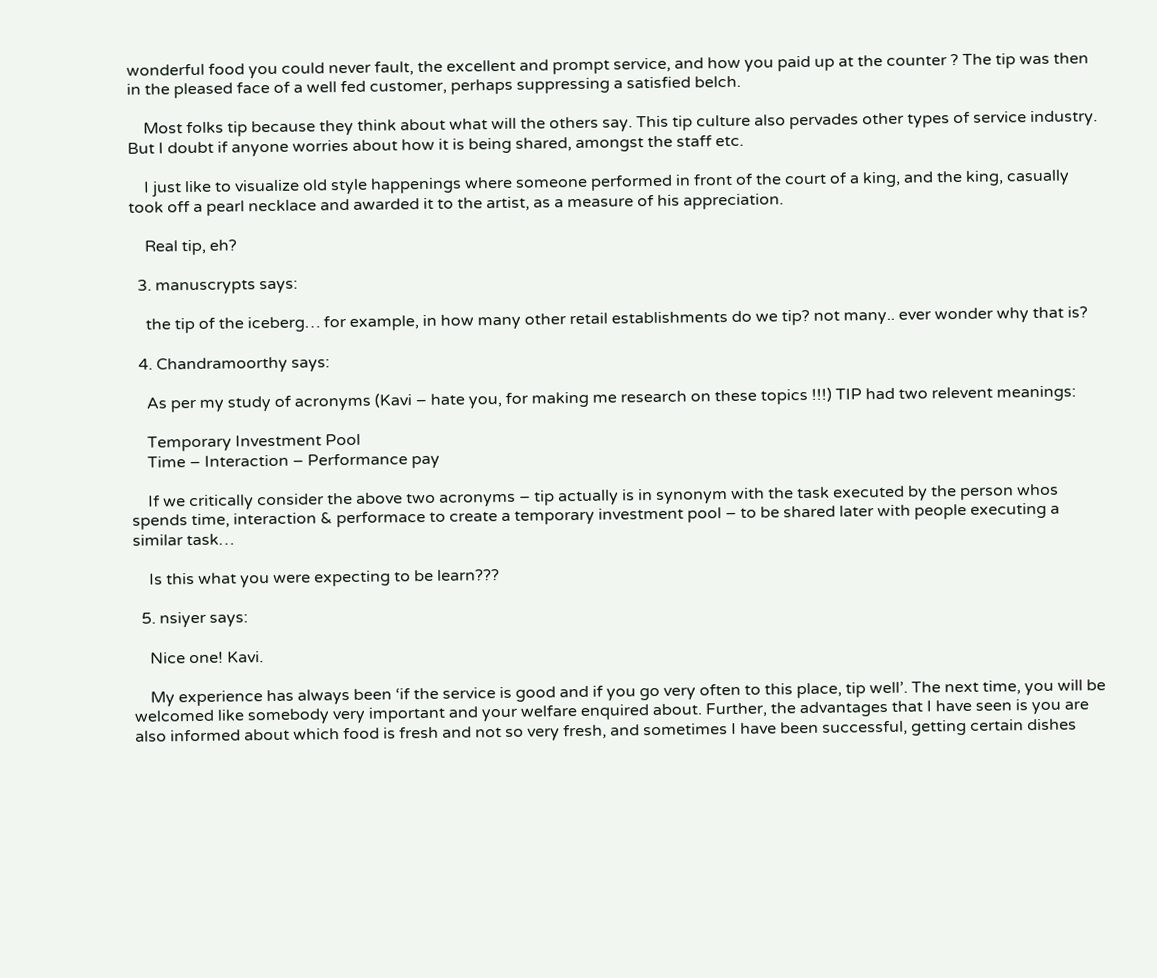wonderful food you could never fault, the excellent and prompt service, and how you paid up at the counter ? The tip was then in the pleased face of a well fed customer, perhaps suppressing a satisfied belch.

    Most folks tip because they think about what will the others say. This tip culture also pervades other types of service industry. But I doubt if anyone worries about how it is being shared, amongst the staff etc.

    I just like to visualize old style happenings where someone performed in front of the court of a king, and the king, casually took off a pearl necklace and awarded it to the artist, as a measure of his appreciation.

    Real tip, eh?

  3. manuscrypts says:

    the tip of the iceberg… for example, in how many other retail establishments do we tip? not many.. ever wonder why that is?

  4. Chandramoorthy says:

    As per my study of acronyms (Kavi – hate you, for making me research on these topics !!!) TIP had two relevent meanings:

    Temporary Investment Pool
    Time – Interaction – Performance pay

    If we critically consider the above two acronyms – tip actually is in synonym with the task executed by the person whos spends time, interaction & performace to create a temporary investment pool – to be shared later with people executing a similar task…

    Is this what you were expecting to be learn???

  5. nsiyer says:

    Nice one! Kavi.

    My experience has always been ‘if the service is good and if you go very often to this place, tip well’. The next time, you will be welcomed like somebody very important and your welfare enquired about. Further, the advantages that I have seen is you are also informed about which food is fresh and not so very fresh, and sometimes I have been successful, getting certain dishes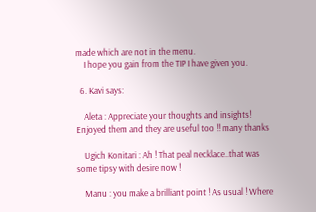made which are not in the menu.
    I hope you gain from the TIP I have given you.

  6. Kavi says:

    Aleta : Appreciate your thoughts and insights! Enjoyed them and they are useful too !! many thanks

    Ugich Konitari : Ah ! That peal necklace..that was some tipsy with desire now !

    Manu : you make a brilliant point ! As usual ! Where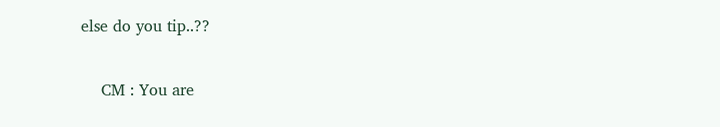else do you tip..??

    CM : You are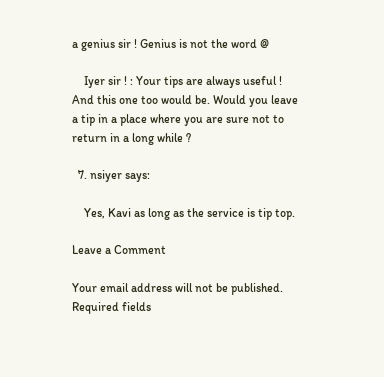a genius sir ! Genius is not the word @

    Iyer sir ! : Your tips are always useful ! And this one too would be. Would you leave a tip in a place where you are sure not to return in a long while ?

  7. nsiyer says:

    Yes, Kavi as long as the service is tip top.

Leave a Comment

Your email address will not be published. Required fields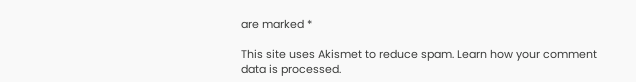are marked *

This site uses Akismet to reduce spam. Learn how your comment data is processed.